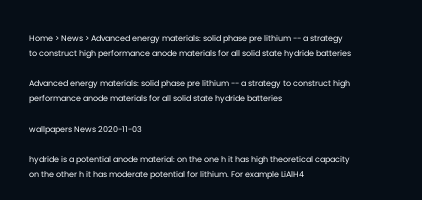Home > News > Advanced energy materials: solid phase pre lithium -- a strategy to construct high performance anode materials for all solid state hydride batteries

Advanced energy materials: solid phase pre lithium -- a strategy to construct high performance anode materials for all solid state hydride batteries

wallpapers News 2020-11-03

hydride is a potential anode material: on the one h it has high theoretical capacity on the other h it has moderate potential for lithium. For example LiAlH4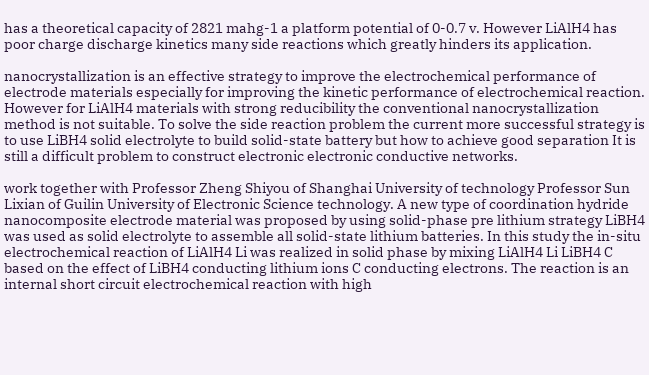has a theoretical capacity of 2821 mahg-1 a platform potential of 0-0.7 v. However LiAlH4 has poor charge discharge kinetics many side reactions which greatly hinders its application.

nanocrystallization is an effective strategy to improve the electrochemical performance of electrode materials especially for improving the kinetic performance of electrochemical reaction. However for LiAlH4 materials with strong reducibility the conventional nanocrystallization method is not suitable. To solve the side reaction problem the current more successful strategy is to use LiBH4 solid electrolyte to build solid-state battery but how to achieve good separation It is still a difficult problem to construct electronic electronic conductive networks.

work together with Professor Zheng Shiyou of Shanghai University of technology Professor Sun Lixian of Guilin University of Electronic Science technology. A new type of coordination hydride nanocomposite electrode material was proposed by using solid-phase pre lithium strategy LiBH4 was used as solid electrolyte to assemble all solid-state lithium batteries. In this study the in-situ electrochemical reaction of LiAlH4 Li was realized in solid phase by mixing LiAlH4 Li LiBH4 C based on the effect of LiBH4 conducting lithium ions C conducting electrons. The reaction is an internal short circuit electrochemical reaction with high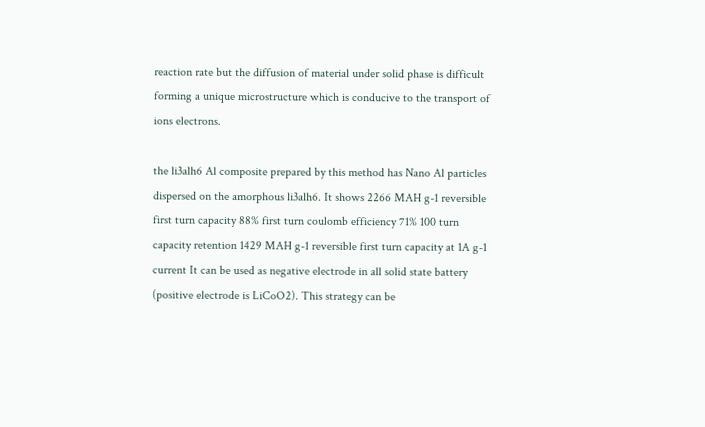reaction rate but the diffusion of material under solid phase is difficult forming a unique microstructure which is conducive to the transport of ions electrons.

the li3alh6 Al composite prepared by this method has Nano Al particles dispersed on the amorphous li3alh6. It shows 2266 MAH g-1 reversible first turn capacity 88% first turn coulomb efficiency 71% 100 turn capacity retention 1429 MAH g-1 reversible first turn capacity at 1A g-1 current It can be used as negative electrode in all solid state battery (positive electrode is LiCoO2). This strategy can be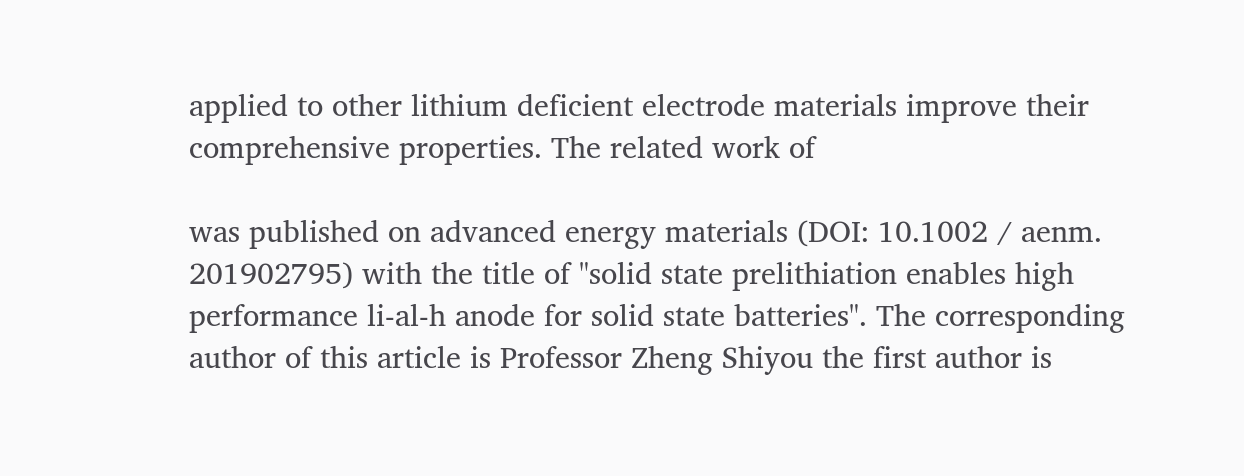applied to other lithium deficient electrode materials improve their comprehensive properties. The related work of

was published on advanced energy materials (DOI: 10.1002 / aenm. 201902795) with the title of "solid state prelithiation enables high performance li-al-h anode for solid state batteries". The corresponding author of this article is Professor Zheng Shiyou the first author is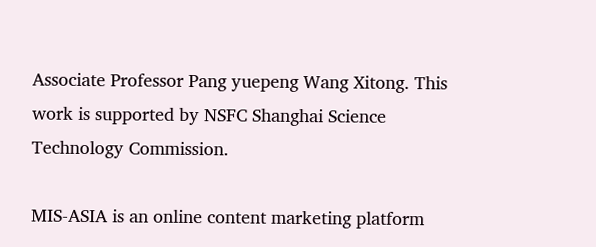Associate Professor Pang yuepeng Wang Xitong. This work is supported by NSFC Shanghai Science Technology Commission.

MIS-ASIA is an online content marketing platform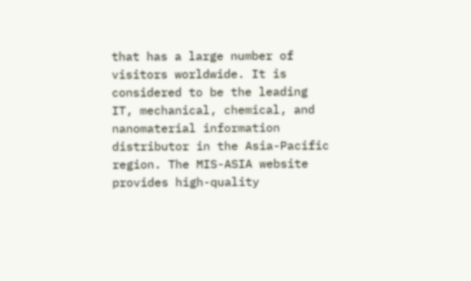that has a large number of visitors worldwide. It is considered to be the leading IT, mechanical, chemical, and nanomaterial information distributor in the Asia-Pacific region. The MIS-ASIA website provides high-quality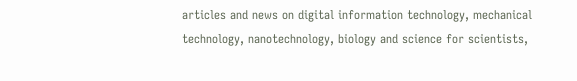articles and news on digital information technology, mechanical technology, nanotechnology, biology and science for scientists,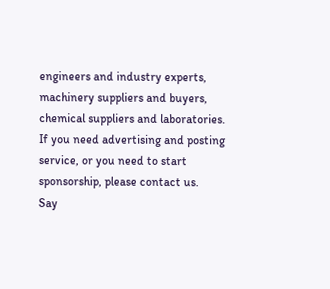engineers and industry experts, machinery suppliers and buyers, chemical suppliers and laboratories. If you need advertising and posting service, or you need to start sponsorship, please contact us.
Say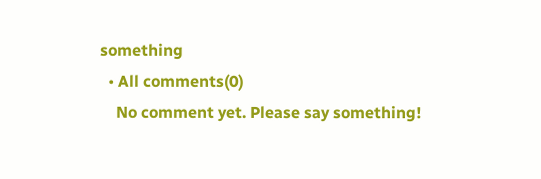something
  • All comments(0)
    No comment yet. Please say something!